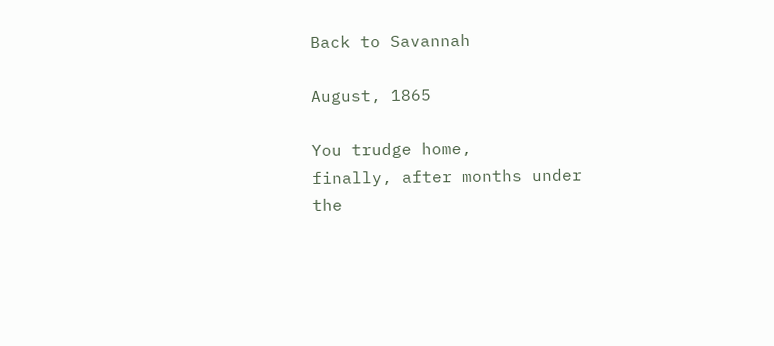Back to Savannah

August, 1865

You trudge home,
finally, after months under
the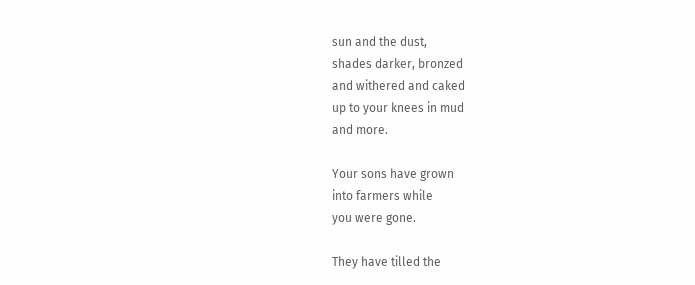sun and the dust,
shades darker, bronzed
and withered and caked
up to your knees in mud
and more.

Your sons have grown
into farmers while
you were gone.

They have tilled the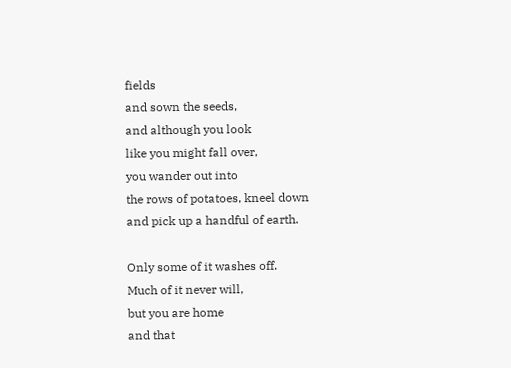fields
and sown the seeds,
and although you look
like you might fall over,
you wander out into
the rows of potatoes, kneel down
and pick up a handful of earth.

Only some of it washes off.
Much of it never will,
but you are home
and that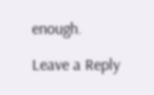enough.

Leave a Reply